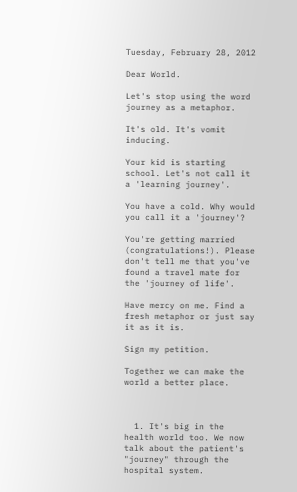Tuesday, February 28, 2012

Dear World.

Let's stop using the word journey as a metaphor.

It's old. It's vomit inducing.

Your kid is starting school. Let's not call it a 'learning journey'.

You have a cold. Why would you call it a 'journey'?

You're getting married (congratulations!). Please don't tell me that you've found a travel mate for the 'journey of life'.

Have mercy on me. Find a fresh metaphor or just say it as it is.

Sign my petition.

Together we can make the world a better place.



  1. It's big in the health world too. We now talk about the patient's "journey" through the hospital system.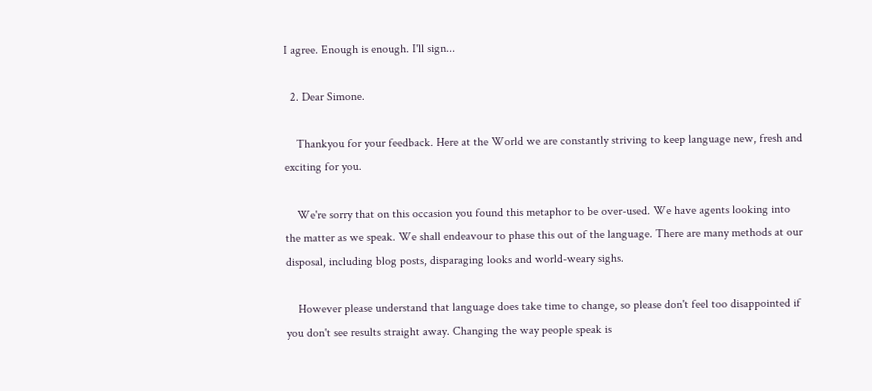I agree. Enough is enough. I'll sign...

  2. Dear Simone.

    Thankyou for your feedback. Here at the World we are constantly striving to keep language new, fresh and exciting for you.

    We're sorry that on this occasion you found this metaphor to be over-used. We have agents looking into the matter as we speak. We shall endeavour to phase this out of the language. There are many methods at our disposal, including blog posts, disparaging looks and world-weary sighs.

    However please understand that language does take time to change, so please don't feel too disappointed if you don't see results straight away. Changing the way people speak is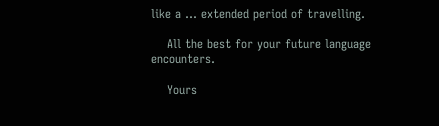like a ... extended period of travelling.

    All the best for your future language encounters.

    Yours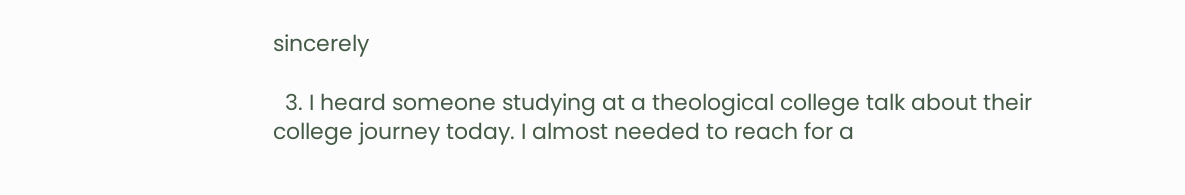sincerely

  3. I heard someone studying at a theological college talk about their college journey today. I almost needed to reach for a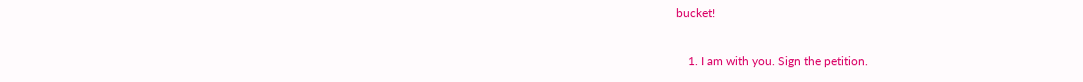bucket!

    1. I am with you. Sign the petition.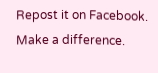Repost it on Facebook. Make a difference.